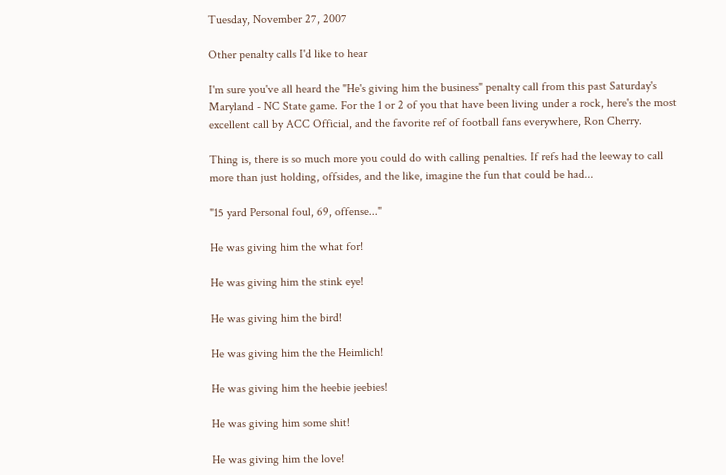Tuesday, November 27, 2007

Other penalty calls I'd like to hear

I'm sure you've all heard the "He's giving him the business" penalty call from this past Saturday's Maryland - NC State game. For the 1 or 2 of you that have been living under a rock, here's the most excellent call by ACC Official, and the favorite ref of football fans everywhere, Ron Cherry.

Thing is, there is so much more you could do with calling penalties. If refs had the leeway to call more than just holding, offsides, and the like, imagine the fun that could be had...

"15 yard Personal foul, 69, offense..."

He was giving him the what for!

He was giving him the stink eye!

He was giving him the bird!

He was giving him the the Heimlich!

He was giving him the heebie jeebies!

He was giving him some shit!

He was giving him the love!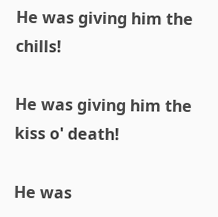He was giving him the chills!

He was giving him the kiss o' death!

He was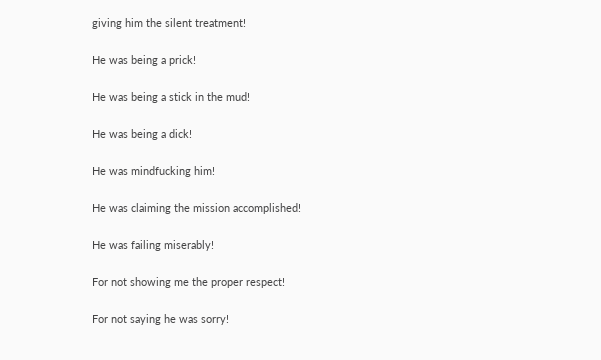giving him the silent treatment!

He was being a prick!

He was being a stick in the mud!

He was being a dick!

He was mindfucking him!

He was claiming the mission accomplished!

He was failing miserably!

For not showing me the proper respect!

For not saying he was sorry!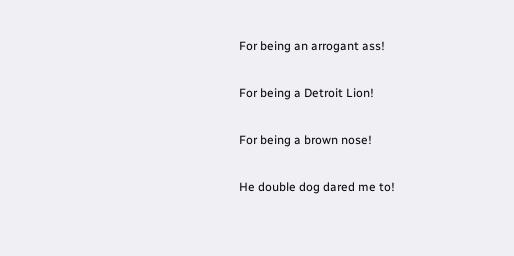For being an arrogant ass!

For being a Detroit Lion!

For being a brown nose!

He double dog dared me to!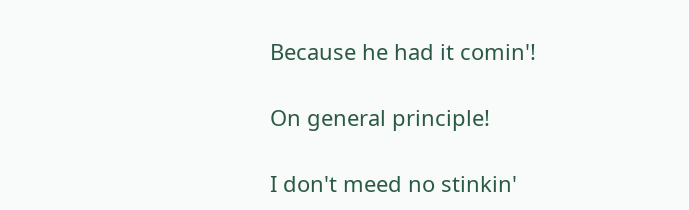Because he had it comin'!

On general principle!

I don't meed no stinkin'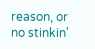reason, or no stinkin'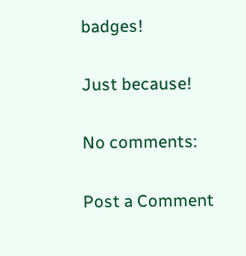badges!

Just because!

No comments:

Post a Comment